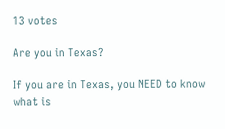13 votes

Are you in Texas?

If you are in Texas, you NEED to know what is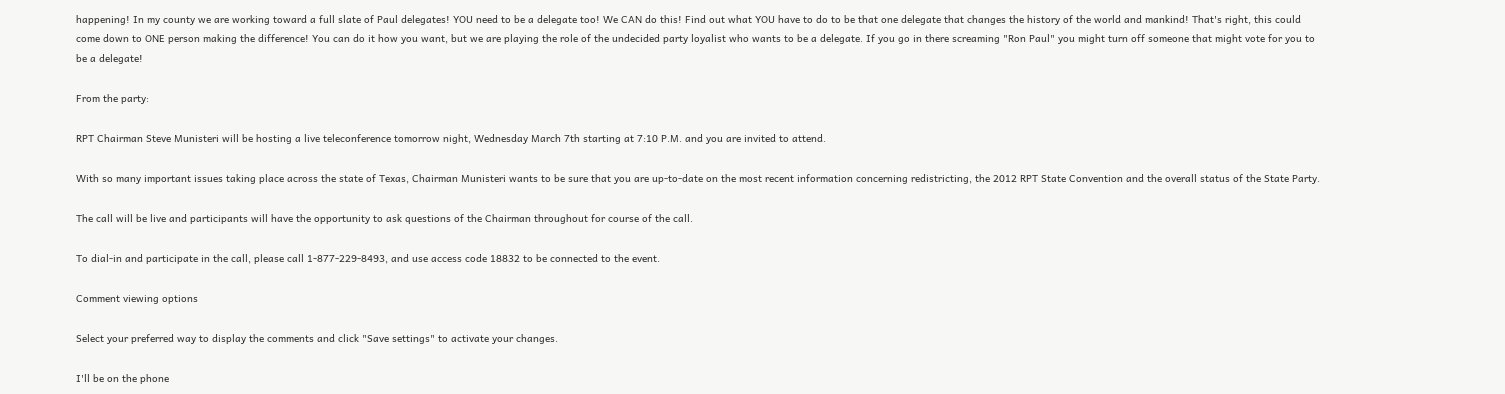happening! In my county we are working toward a full slate of Paul delegates! YOU need to be a delegate too! We CAN do this! Find out what YOU have to do to be that one delegate that changes the history of the world and mankind! That's right, this could come down to ONE person making the difference! You can do it how you want, but we are playing the role of the undecided party loyalist who wants to be a delegate. If you go in there screaming "Ron Paul" you might turn off someone that might vote for you to be a delegate!

From the party:

RPT Chairman Steve Munisteri will be hosting a live teleconference tomorrow night, Wednesday March 7th starting at 7:10 P.M. and you are invited to attend.

With so many important issues taking place across the state of Texas, Chairman Munisteri wants to be sure that you are up-to-date on the most recent information concerning redistricting, the 2012 RPT State Convention and the overall status of the State Party.

The call will be live and participants will have the opportunity to ask questions of the Chairman throughout for course of the call.

To dial-in and participate in the call, please call 1-877-229-8493, and use access code 18832 to be connected to the event.

Comment viewing options

Select your preferred way to display the comments and click "Save settings" to activate your changes.

I'll be on the phone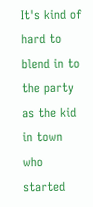It's kind of hard to blend in to the party as the kid in town who started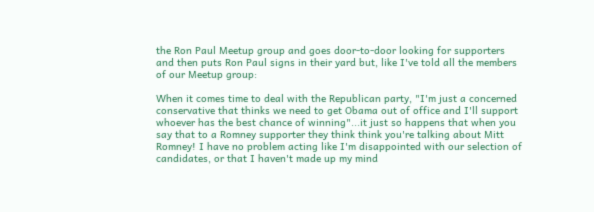the Ron Paul Meetup group and goes door-to-door looking for supporters and then puts Ron Paul signs in their yard but, like I've told all the members of our Meetup group:

When it comes time to deal with the Republican party, "I'm just a concerned conservative that thinks we need to get Obama out of office and I'll support whoever has the best chance of winning"...it just so happens that when you say that to a Romney supporter they think think you're talking about Mitt Romney! I have no problem acting like I'm disappointed with our selection of candidates, or that I haven't made up my mind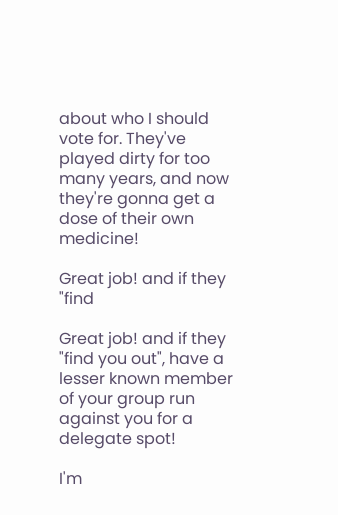about who I should vote for. They've played dirty for too many years, and now they're gonna get a dose of their own medicine!

Great job! and if they "find

Great job! and if they "find you out", have a lesser known member of your group run against you for a delegate spot!

I'm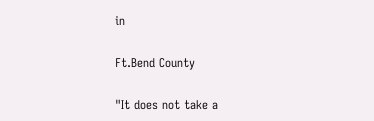in

Ft.Bend County

"It does not take a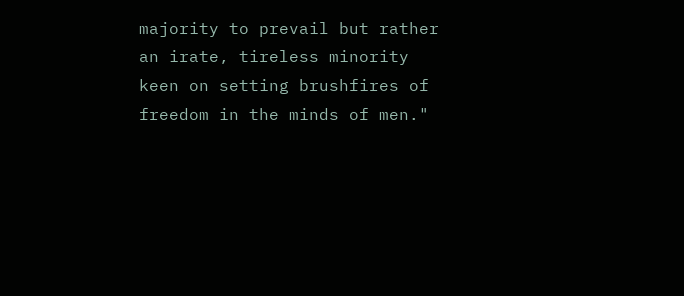majority to prevail but rather an irate, tireless minority keen on setting brushfires of freedom in the minds of men."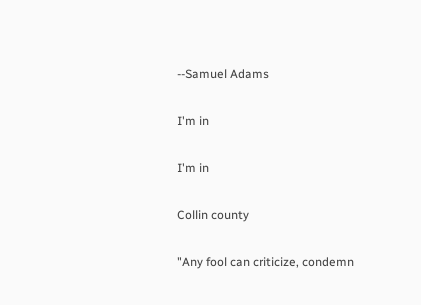--Samuel Adams

I'm in

I'm in

Collin county

"Any fool can criticize, condemn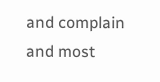and complain and most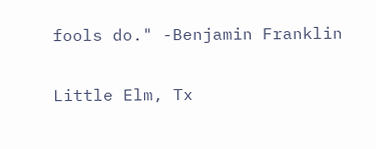fools do." -Benjamin Franklin

Little Elm, Tx